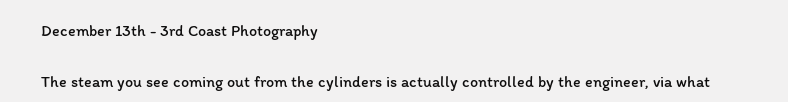December 13th - 3rd Coast Photography

The steam you see coming out from the cylinders is actually controlled by the engineer, via what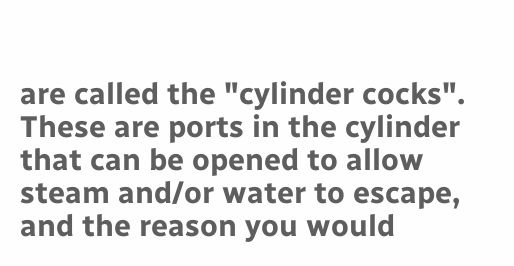are called the "cylinder cocks". These are ports in the cylinder that can be opened to allow steam and/or water to escape, and the reason you would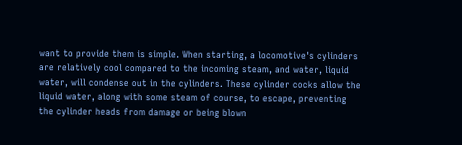want to provide them is simple. When starting, a locomotive's cylinders are relatively cool compared to the incoming steam, and water, liquid water, will condense out in the cylinders. These cylinder cocks allow the liquid water, along with some steam of course, to escape, preventing the cylinder heads from damage or being blown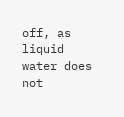off, as liquid water does not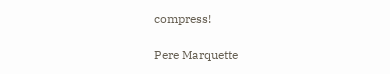compress!

Pere Marquette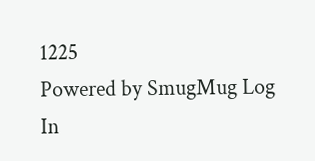1225
Powered by SmugMug Log In